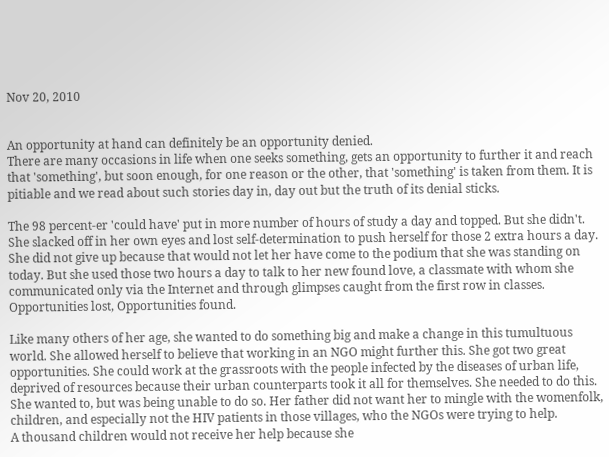Nov 20, 2010


An opportunity at hand can definitely be an opportunity denied.
There are many occasions in life when one seeks something, gets an opportunity to further it and reach that 'something', but soon enough, for one reason or the other, that 'something' is taken from them. It is pitiable and we read about such stories day in, day out but the truth of its denial sticks.

The 98 percent-er 'could have' put in more number of hours of study a day and topped. But she didn't. She slacked off in her own eyes and lost self-determination to push herself for those 2 extra hours a day. She did not give up because that would not let her have come to the podium that she was standing on today. But she used those two hours a day to talk to her new found love, a classmate with whom she communicated only via the Internet and through glimpses caught from the first row in classes. Opportunities lost, Opportunities found.

Like many others of her age, she wanted to do something big and make a change in this tumultuous world. She allowed herself to believe that working in an NGO might further this. She got two great opportunities. She could work at the grassroots with the people infected by the diseases of urban life, deprived of resources because their urban counterparts took it all for themselves. She needed to do this. She wanted to, but was being unable to do so. Her father did not want her to mingle with the womenfolk, children, and especially not the HIV patients in those villages, who the NGOs were trying to help.
A thousand children would not receive her help because she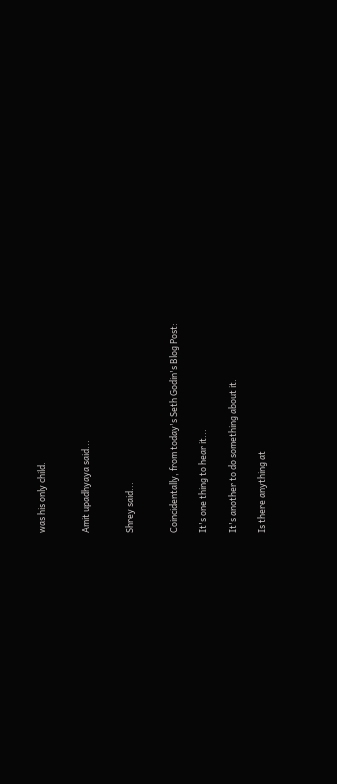was his only child.


Amit upadhyaya said...


Shrey said...


Coincidentally, from today's Seth Godin's Blog Post:

It's one thing to hear it...

It's another to do something about it.

Is there anything at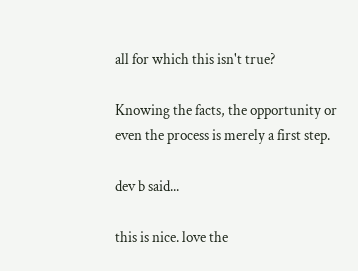all for which this isn't true?

Knowing the facts, the opportunity or even the process is merely a first step.

dev b said...

this is nice. love the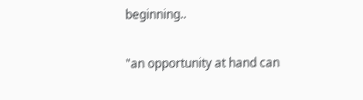beginning..

"an opportunity at hand can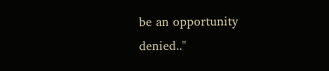be an opportunity denied.."